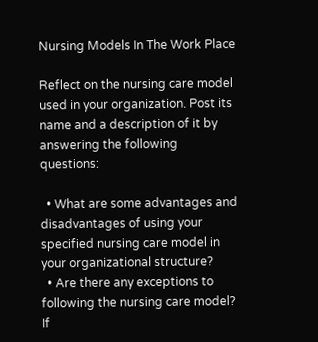Nursing Models In The Work Place

Reflect on the nursing care model used in your organization. Post its name and a description of it by answering the following questions:

  • What are some advantages and disadvantages of using your specified nursing care model in your organizational structure?
  • Are there any exceptions to following the nursing care model? If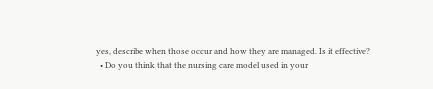yes, describe when those occur and how they are managed. Is it effective?
  • Do you think that the nursing care model used in your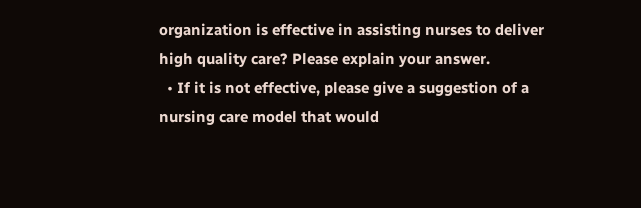organization is effective in assisting nurses to deliver high quality care? Please explain your answer.
  • If it is not effective, please give a suggestion of a nursing care model that would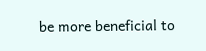be more beneficial to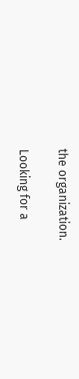the organization.

Looking for a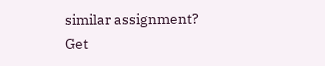similar assignment? Get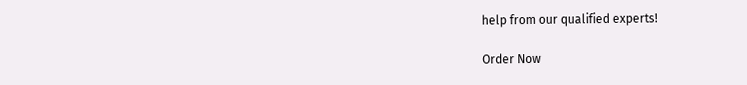help from our qualified experts!

Order Now